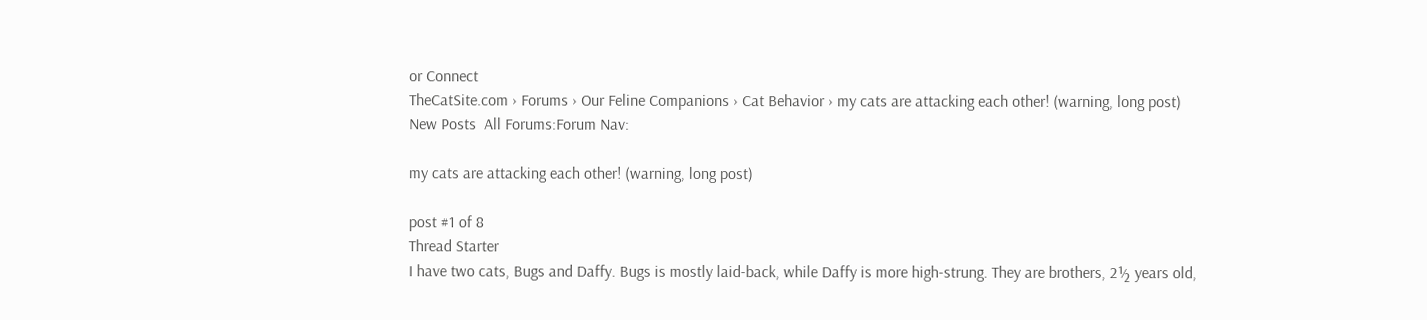or Connect
TheCatSite.com › Forums › Our Feline Companions › Cat Behavior › my cats are attacking each other! (warning, long post)
New Posts  All Forums:Forum Nav:

my cats are attacking each other! (warning, long post)

post #1 of 8
Thread Starter
I have two cats, Bugs and Daffy. Bugs is mostly laid-back, while Daffy is more high-strung. They are brothers, 2½ years old,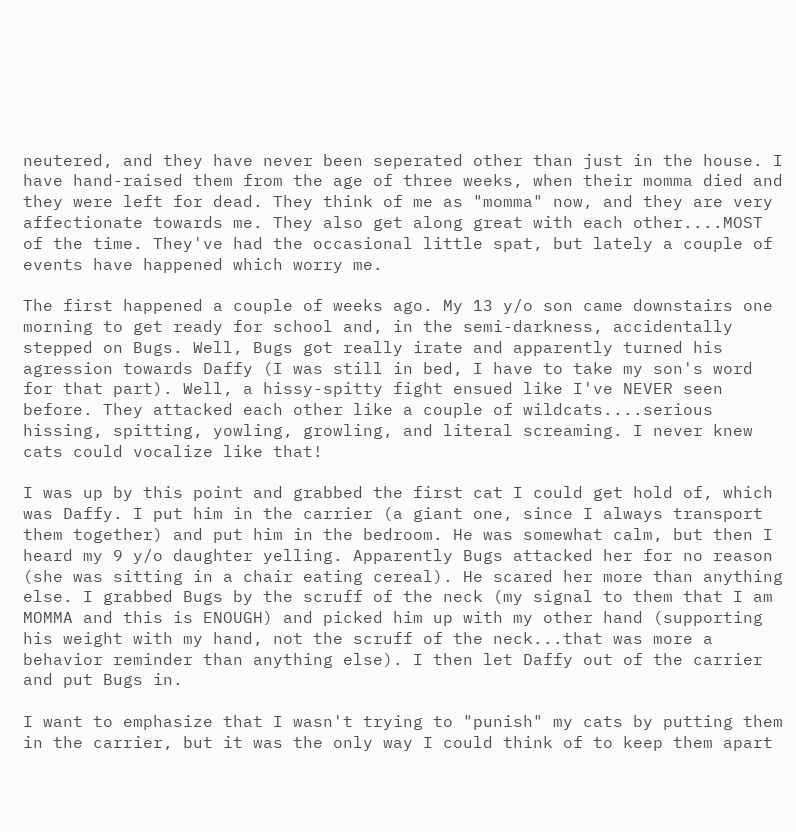neutered, and they have never been seperated other than just in the house. I have hand-raised them from the age of three weeks, when their momma died and they were left for dead. They think of me as "momma" now, and they are very affectionate towards me. They also get along great with each other....MOST of the time. They've had the occasional little spat, but lately a couple of events have happened which worry me.

The first happened a couple of weeks ago. My 13 y/o son came downstairs one morning to get ready for school and, in the semi-darkness, accidentally stepped on Bugs. Well, Bugs got really irate and apparently turned his agression towards Daffy (I was still in bed, I have to take my son's word for that part). Well, a hissy-spitty fight ensued like I've NEVER seen before. They attacked each other like a couple of wildcats....serious hissing, spitting, yowling, growling, and literal screaming. I never knew cats could vocalize like that!

I was up by this point and grabbed the first cat I could get hold of, which was Daffy. I put him in the carrier (a giant one, since I always transport them together) and put him in the bedroom. He was somewhat calm, but then I heard my 9 y/o daughter yelling. Apparently Bugs attacked her for no reason (she was sitting in a chair eating cereal). He scared her more than anything else. I grabbed Bugs by the scruff of the neck (my signal to them that I am MOMMA and this is ENOUGH) and picked him up with my other hand (supporting his weight with my hand, not the scruff of the neck...that was more a behavior reminder than anything else). I then let Daffy out of the carrier and put Bugs in.

I want to emphasize that I wasn't trying to "punish" my cats by putting them in the carrier, but it was the only way I could think of to keep them apart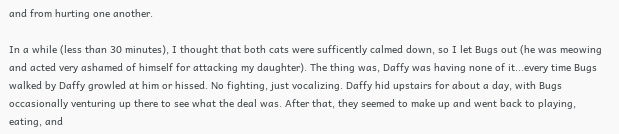and from hurting one another.

In a while (less than 30 minutes), I thought that both cats were sufficently calmed down, so I let Bugs out (he was meowing and acted very ashamed of himself for attacking my daughter). The thing was, Daffy was having none of it...every time Bugs walked by Daffy growled at him or hissed. No fighting, just vocalizing. Daffy hid upstairs for about a day, with Bugs occasionally venturing up there to see what the deal was. After that, they seemed to make up and went back to playing, eating, and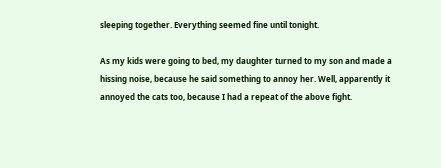sleeping together. Everything seemed fine until tonight.

As my kids were going to bed, my daughter turned to my son and made a hissing noise, because he said something to annoy her. Well, apparently it annoyed the cats too, because I had a repeat of the above fight.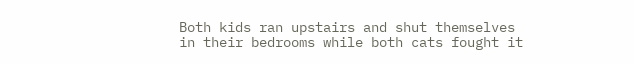Both kids ran upstairs and shut themselves in their bedrooms while both cats fought it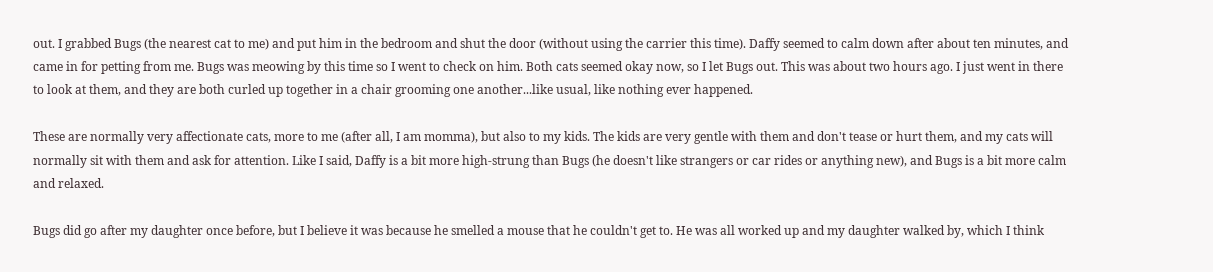out. I grabbed Bugs (the nearest cat to me) and put him in the bedroom and shut the door (without using the carrier this time). Daffy seemed to calm down after about ten minutes, and came in for petting from me. Bugs was meowing by this time so I went to check on him. Both cats seemed okay now, so I let Bugs out. This was about two hours ago. I just went in there to look at them, and they are both curled up together in a chair grooming one another...like usual, like nothing ever happened.

These are normally very affectionate cats, more to me (after all, I am momma), but also to my kids. The kids are very gentle with them and don't tease or hurt them, and my cats will normally sit with them and ask for attention. Like I said, Daffy is a bit more high-strung than Bugs (he doesn't like strangers or car rides or anything new), and Bugs is a bit more calm and relaxed.

Bugs did go after my daughter once before, but I believe it was because he smelled a mouse that he couldn't get to. He was all worked up and my daughter walked by, which I think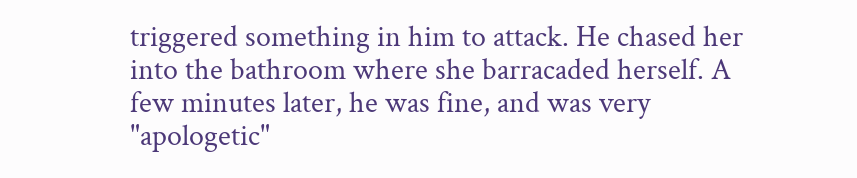triggered something in him to attack. He chased her into the bathroom where she barracaded herself. A few minutes later, he was fine, and was very "apologetic"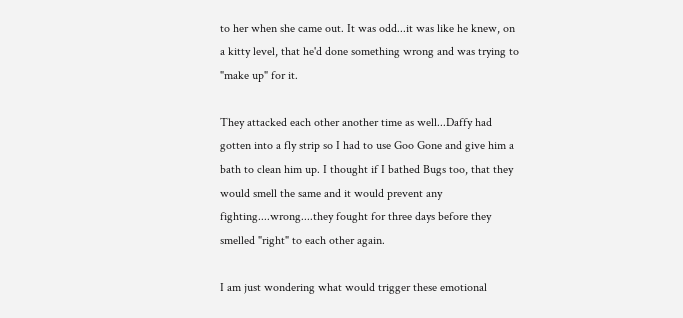to her when she came out. It was odd...it was like he knew, on a kitty level, that he'd done something wrong and was trying to "make up" for it.

They attacked each other another time as well...Daffy had gotten into a fly strip so I had to use Goo Gone and give him a bath to clean him up. I thought if I bathed Bugs too, that they would smell the same and it would prevent any fighting....wrong....they fought for three days before they smelled "right" to each other again.

I am just wondering what would trigger these emotional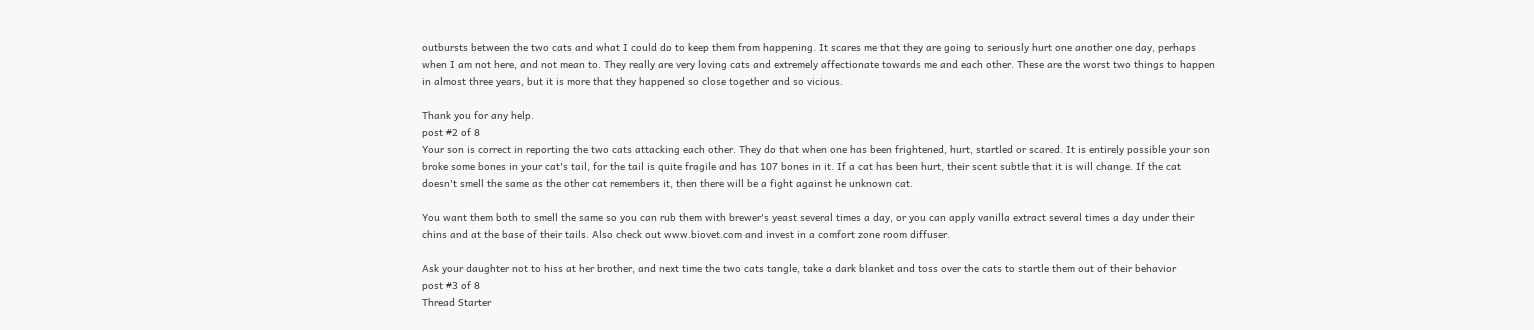outbursts between the two cats and what I could do to keep them from happening. It scares me that they are going to seriously hurt one another one day, perhaps when I am not here, and not mean to. They really are very loving cats and extremely affectionate towards me and each other. These are the worst two things to happen in almost three years, but it is more that they happened so close together and so vicious.

Thank you for any help.
post #2 of 8
Your son is correct in reporting the two cats attacking each other. They do that when one has been frightened, hurt, startled or scared. It is entirely possible your son broke some bones in your cat's tail, for the tail is quite fragile and has 107 bones in it. If a cat has been hurt, their scent subtle that it is will change. If the cat doesn't smell the same as the other cat remembers it, then there will be a fight against he unknown cat.

You want them both to smell the same so you can rub them with brewer's yeast several times a day, or you can apply vanilla extract several times a day under their chins and at the base of their tails. Also check out www.biovet.com and invest in a comfort zone room diffuser.

Ask your daughter not to hiss at her brother, and next time the two cats tangle, take a dark blanket and toss over the cats to startle them out of their behavior
post #3 of 8
Thread Starter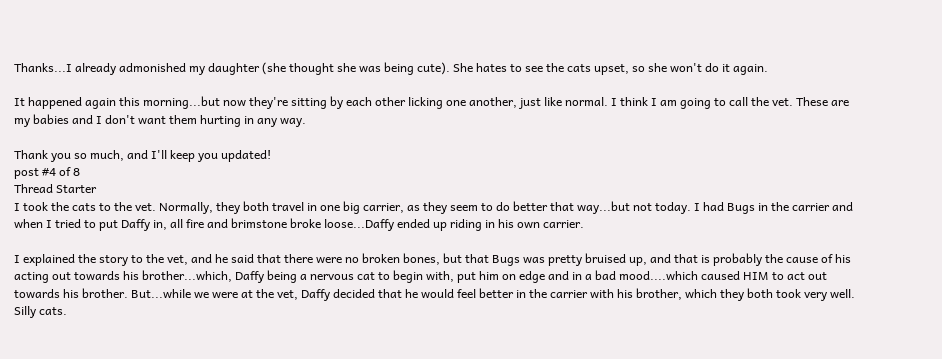Thanks...I already admonished my daughter (she thought she was being cute). She hates to see the cats upset, so she won't do it again.

It happened again this morning...but now they're sitting by each other licking one another, just like normal. I think I am going to call the vet. These are my babies and I don't want them hurting in any way.

Thank you so much, and I'll keep you updated!
post #4 of 8
Thread Starter
I took the cats to the vet. Normally, they both travel in one big carrier, as they seem to do better that way...but not today. I had Bugs in the carrier and when I tried to put Daffy in, all fire and brimstone broke loose...Daffy ended up riding in his own carrier.

I explained the story to the vet, and he said that there were no broken bones, but that Bugs was pretty bruised up, and that is probably the cause of his acting out towards his brother...which, Daffy being a nervous cat to begin with, put him on edge and in a bad mood....which caused HIM to act out towards his brother. But...while we were at the vet, Daffy decided that he would feel better in the carrier with his brother, which they both took very well. Silly cats.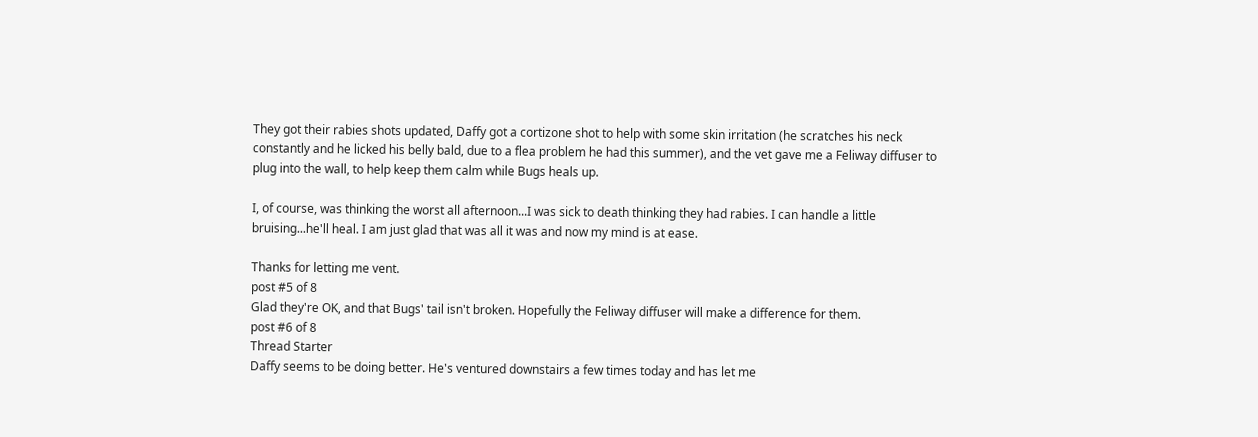They got their rabies shots updated, Daffy got a cortizone shot to help with some skin irritation (he scratches his neck constantly and he licked his belly bald, due to a flea problem he had this summer), and the vet gave me a Feliway diffuser to plug into the wall, to help keep them calm while Bugs heals up.

I, of course, was thinking the worst all afternoon...I was sick to death thinking they had rabies. I can handle a little bruising...he'll heal. I am just glad that was all it was and now my mind is at ease.

Thanks for letting me vent.
post #5 of 8
Glad they're OK, and that Bugs' tail isn't broken. Hopefully the Feliway diffuser will make a difference for them.
post #6 of 8
Thread Starter
Daffy seems to be doing better. He's ventured downstairs a few times today and has let me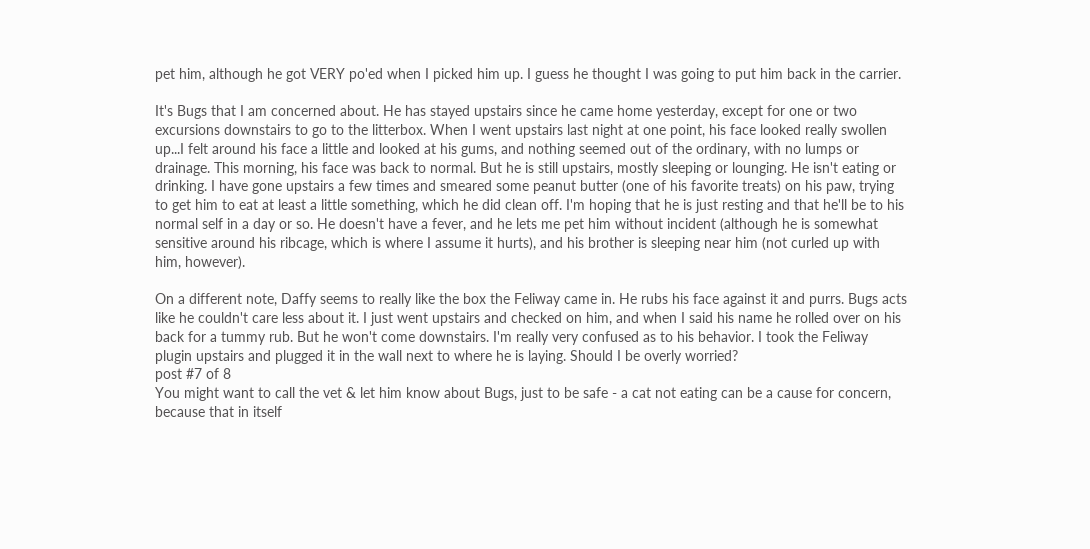pet him, although he got VERY po'ed when I picked him up. I guess he thought I was going to put him back in the carrier.

It's Bugs that I am concerned about. He has stayed upstairs since he came home yesterday, except for one or two excursions downstairs to go to the litterbox. When I went upstairs last night at one point, his face looked really swollen up...I felt around his face a little and looked at his gums, and nothing seemed out of the ordinary, with no lumps or drainage. This morning, his face was back to normal. But he is still upstairs, mostly sleeping or lounging. He isn't eating or drinking. I have gone upstairs a few times and smeared some peanut butter (one of his favorite treats) on his paw, trying to get him to eat at least a little something, which he did clean off. I'm hoping that he is just resting and that he'll be to his normal self in a day or so. He doesn't have a fever, and he lets me pet him without incident (although he is somewhat sensitive around his ribcage, which is where I assume it hurts), and his brother is sleeping near him (not curled up with him, however).

On a different note, Daffy seems to really like the box the Feliway came in. He rubs his face against it and purrs. Bugs acts like he couldn't care less about it. I just went upstairs and checked on him, and when I said his name he rolled over on his back for a tummy rub. But he won't come downstairs. I'm really very confused as to his behavior. I took the Feliway plugin upstairs and plugged it in the wall next to where he is laying. Should I be overly worried?
post #7 of 8
You might want to call the vet & let him know about Bugs, just to be safe - a cat not eating can be a cause for concern, because that in itself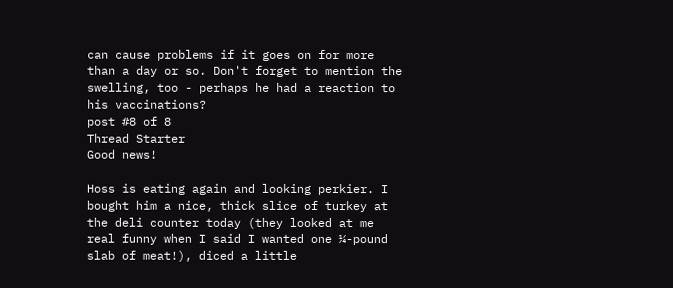can cause problems if it goes on for more than a day or so. Don't forget to mention the swelling, too - perhaps he had a reaction to his vaccinations?
post #8 of 8
Thread Starter
Good news!

Hoss is eating again and looking perkier. I bought him a nice, thick slice of turkey at the deli counter today (they looked at me real funny when I said I wanted one ¼-pound slab of meat!), diced a little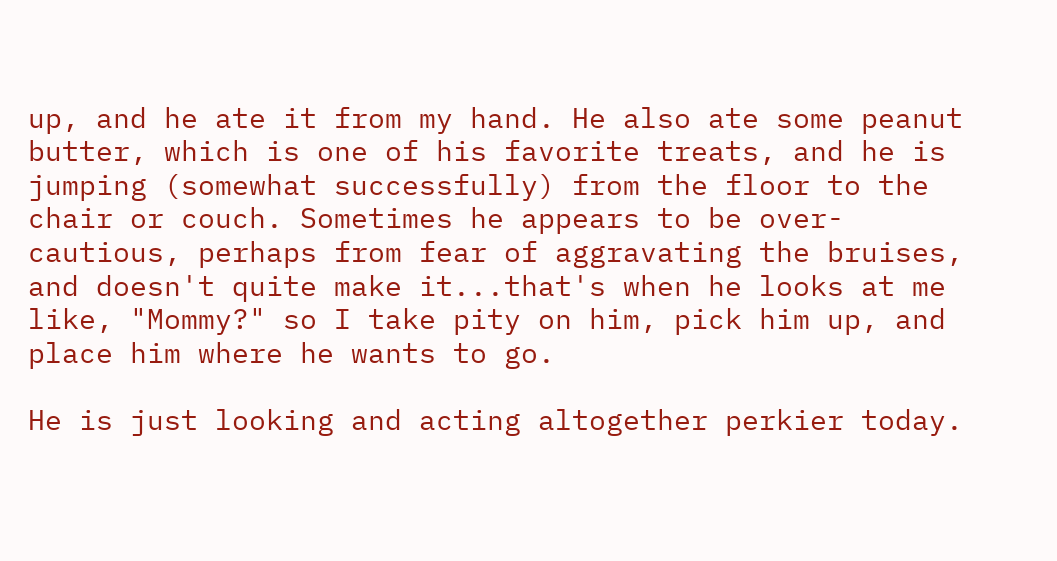up, and he ate it from my hand. He also ate some peanut butter, which is one of his favorite treats, and he is jumping (somewhat successfully) from the floor to the chair or couch. Sometimes he appears to be over-cautious, perhaps from fear of aggravating the bruises, and doesn't quite make it...that's when he looks at me like, "Mommy?" so I take pity on him, pick him up, and place him where he wants to go.

He is just looking and acting altogether perkier today.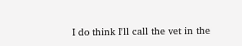I do think I'll call the vet in the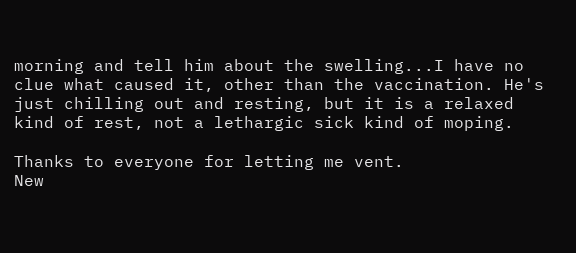morning and tell him about the swelling...I have no clue what caused it, other than the vaccination. He's just chilling out and resting, but it is a relaxed kind of rest, not a lethargic sick kind of moping.

Thanks to everyone for letting me vent.
New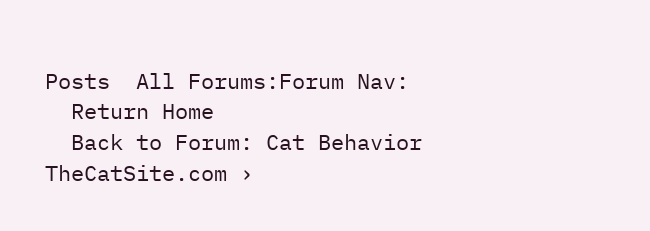Posts  All Forums:Forum Nav:
  Return Home
  Back to Forum: Cat Behavior
TheCatSite.com ›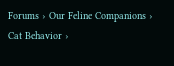Forums › Our Feline Companions › Cat Behavior ›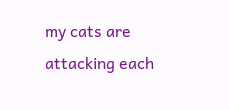my cats are attacking each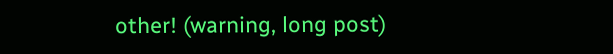other! (warning, long post)